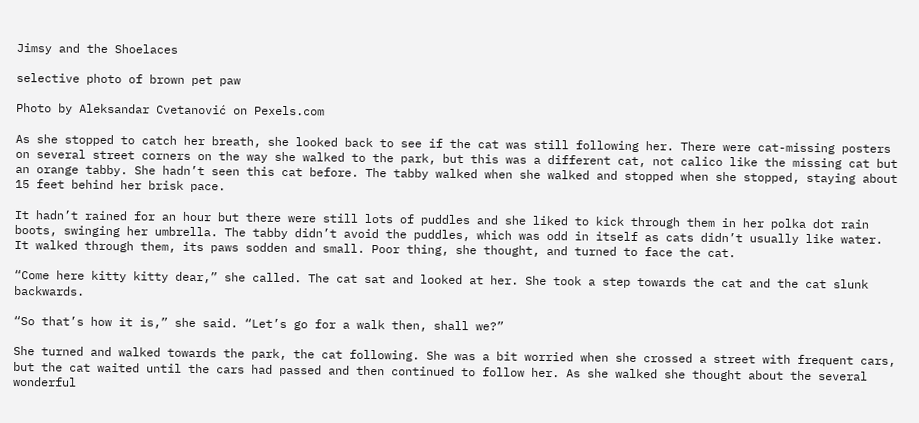Jimsy and the Shoelaces

selective photo of brown pet paw

Photo by Aleksandar Cvetanović on Pexels.com

As she stopped to catch her breath, she looked back to see if the cat was still following her. There were cat-missing posters on several street corners on the way she walked to the park, but this was a different cat, not calico like the missing cat but an orange tabby. She hadn’t seen this cat before. The tabby walked when she walked and stopped when she stopped, staying about 15 feet behind her brisk pace.

It hadn’t rained for an hour but there were still lots of puddles and she liked to kick through them in her polka dot rain boots, swinging her umbrella. The tabby didn’t avoid the puddles, which was odd in itself as cats didn’t usually like water. It walked through them, its paws sodden and small. Poor thing, she thought, and turned to face the cat.

“Come here kitty kitty dear,” she called. The cat sat and looked at her. She took a step towards the cat and the cat slunk backwards.

“So that’s how it is,” she said. “Let’s go for a walk then, shall we?”

She turned and walked towards the park, the cat following. She was a bit worried when she crossed a street with frequent cars, but the cat waited until the cars had passed and then continued to follow her. As she walked she thought about the several wonderful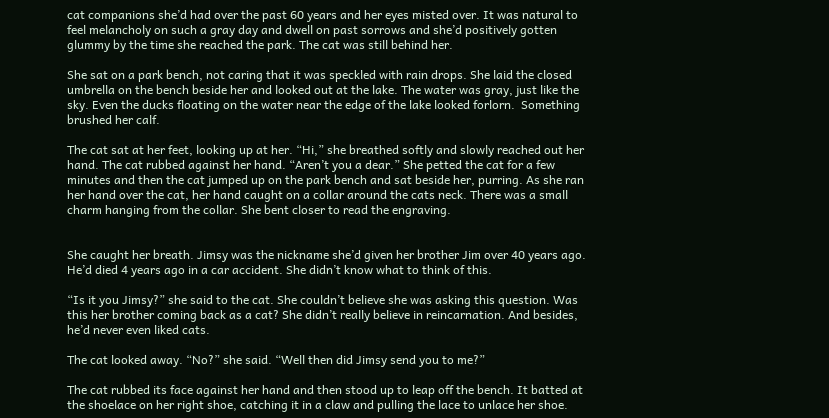cat companions she’d had over the past 60 years and her eyes misted over. It was natural to feel melancholy on such a gray day and dwell on past sorrows and she’d positively gotten glummy by the time she reached the park. The cat was still behind her.

She sat on a park bench, not caring that it was speckled with rain drops. She laid the closed umbrella on the bench beside her and looked out at the lake. The water was gray, just like the sky. Even the ducks floating on the water near the edge of the lake looked forlorn.  Something brushed her calf.

The cat sat at her feet, looking up at her. “Hi,” she breathed softly and slowly reached out her hand. The cat rubbed against her hand. “Aren’t you a dear.” She petted the cat for a few minutes and then the cat jumped up on the park bench and sat beside her, purring. As she ran her hand over the cat, her hand caught on a collar around the cats neck. There was a small charm hanging from the collar. She bent closer to read the engraving.


She caught her breath. Jimsy was the nickname she’d given her brother Jim over 40 years ago. He’d died 4 years ago in a car accident. She didn’t know what to think of this.

“Is it you Jimsy?” she said to the cat. She couldn’t believe she was asking this question. Was this her brother coming back as a cat? She didn’t really believe in reincarnation. And besides, he’d never even liked cats.

The cat looked away. “No?” she said. “Well then did Jimsy send you to me?”

The cat rubbed its face against her hand and then stood up to leap off the bench. It batted at the shoelace on her right shoe, catching it in a claw and pulling the lace to unlace her shoe.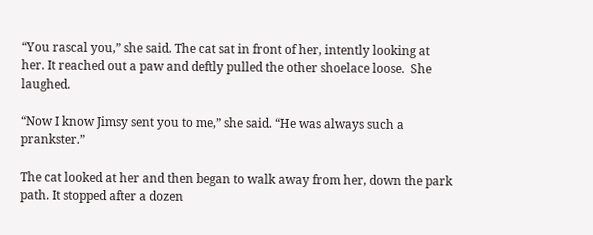“You rascal you,” she said. The cat sat in front of her, intently looking at her. It reached out a paw and deftly pulled the other shoelace loose.  She laughed.

“Now I know Jimsy sent you to me,” she said. “He was always such a prankster.”

The cat looked at her and then began to walk away from her, down the park path. It stopped after a dozen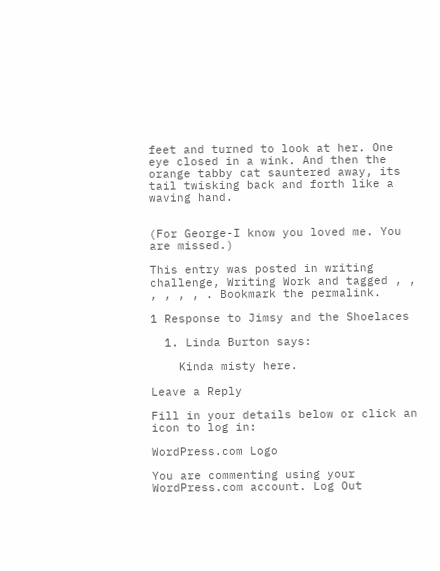feet and turned to look at her. One eye closed in a wink. And then the orange tabby cat sauntered away, its tail twisking back and forth like a waving hand.


(For George-I know you loved me. You are missed.)

This entry was posted in writing challenge, Writing Work and tagged , , , , , , . Bookmark the permalink.

1 Response to Jimsy and the Shoelaces

  1. Linda Burton says:

    Kinda misty here.

Leave a Reply

Fill in your details below or click an icon to log in:

WordPress.com Logo

You are commenting using your WordPress.com account. Log Out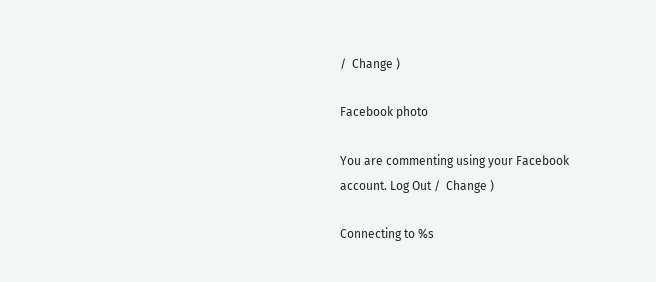/  Change )

Facebook photo

You are commenting using your Facebook account. Log Out /  Change )

Connecting to %s